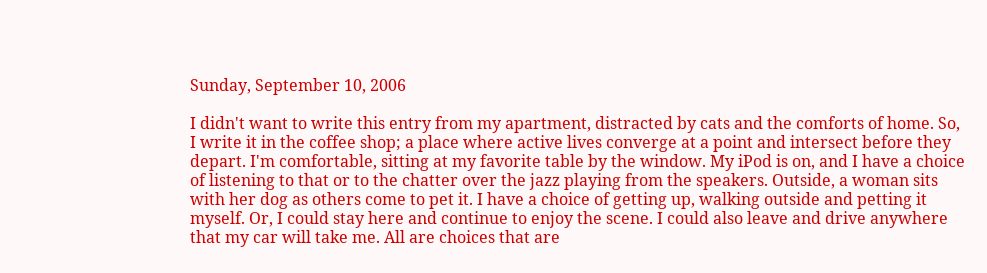Sunday, September 10, 2006

I didn't want to write this entry from my apartment, distracted by cats and the comforts of home. So, I write it in the coffee shop; a place where active lives converge at a point and intersect before they depart. I'm comfortable, sitting at my favorite table by the window. My iPod is on, and I have a choice of listening to that or to the chatter over the jazz playing from the speakers. Outside, a woman sits with her dog as others come to pet it. I have a choice of getting up, walking outside and petting it myself. Or, I could stay here and continue to enjoy the scene. I could also leave and drive anywhere that my car will take me. All are choices that are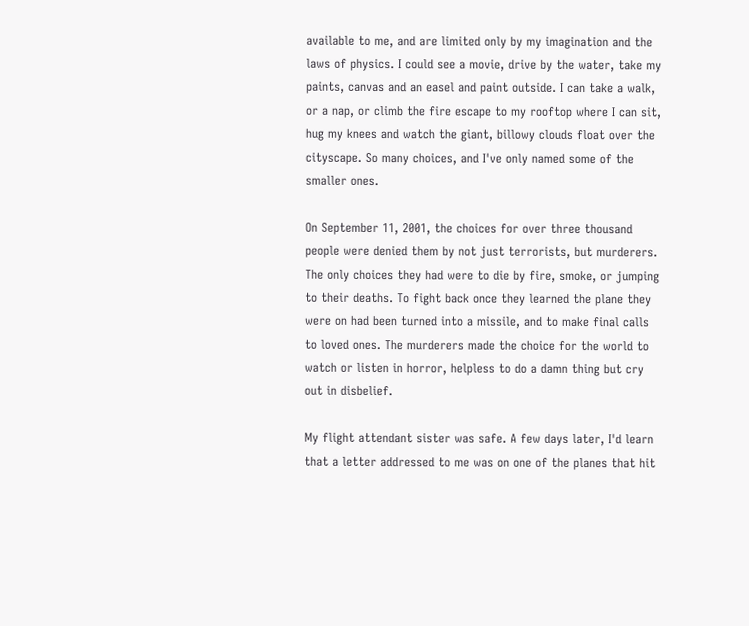available to me, and are limited only by my imagination and the laws of physics. I could see a movie, drive by the water, take my paints, canvas and an easel and paint outside. I can take a walk, or a nap, or climb the fire escape to my rooftop where I can sit, hug my knees and watch the giant, billowy clouds float over the cityscape. So many choices, and I've only named some of the smaller ones.

On September 11, 2001, the choices for over three thousand people were denied them by not just terrorists, but murderers. The only choices they had were to die by fire, smoke, or jumping to their deaths. To fight back once they learned the plane they were on had been turned into a missile, and to make final calls to loved ones. The murderers made the choice for the world to watch or listen in horror, helpless to do a damn thing but cry out in disbelief.

My flight attendant sister was safe. A few days later, I'd learn that a letter addressed to me was on one of the planes that hit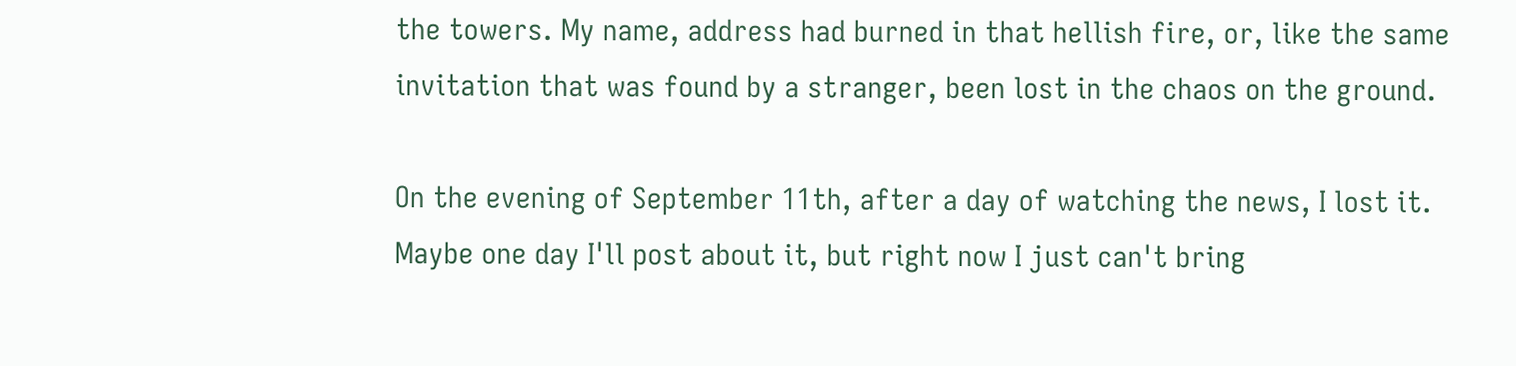the towers. My name, address had burned in that hellish fire, or, like the same invitation that was found by a stranger, been lost in the chaos on the ground.

On the evening of September 11th, after a day of watching the news, I lost it. Maybe one day I'll post about it, but right now I just can't bring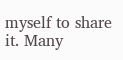myself to share it. Many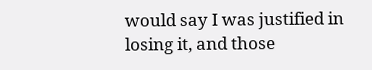would say I was justified in losing it, and those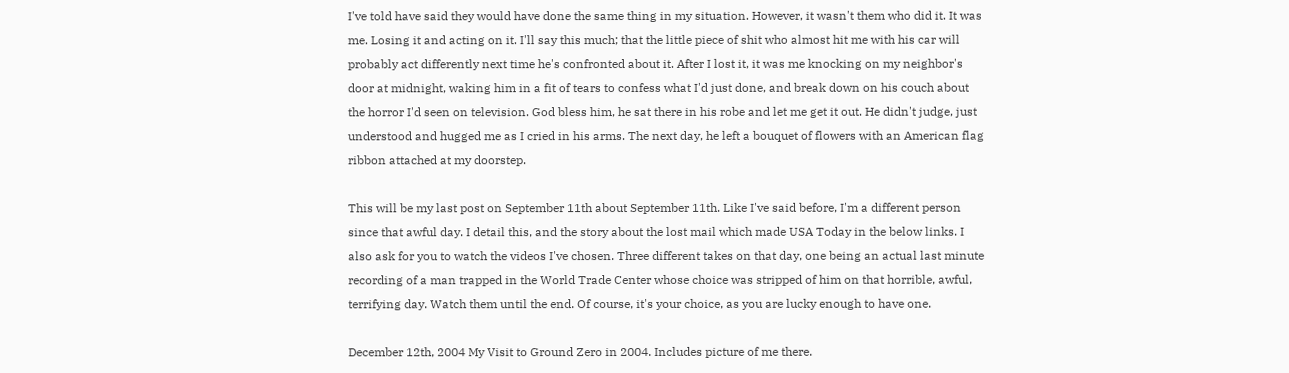I've told have said they would have done the same thing in my situation. However, it wasn't them who did it. It was me. Losing it and acting on it. I'll say this much; that the little piece of shit who almost hit me with his car will probably act differently next time he's confronted about it. After I lost it, it was me knocking on my neighbor's door at midnight, waking him in a fit of tears to confess what I'd just done, and break down on his couch about the horror I'd seen on television. God bless him, he sat there in his robe and let me get it out. He didn't judge, just understood and hugged me as I cried in his arms. The next day, he left a bouquet of flowers with an American flag ribbon attached at my doorstep.

This will be my last post on September 11th about September 11th. Like I've said before, I'm a different person since that awful day. I detail this, and the story about the lost mail which made USA Today in the below links. I also ask for you to watch the videos I've chosen. Three different takes on that day, one being an actual last minute recording of a man trapped in the World Trade Center whose choice was stripped of him on that horrible, awful, terrifying day. Watch them until the end. Of course, it's your choice, as you are lucky enough to have one.

December 12th, 2004 My Visit to Ground Zero in 2004. Includes picture of me there.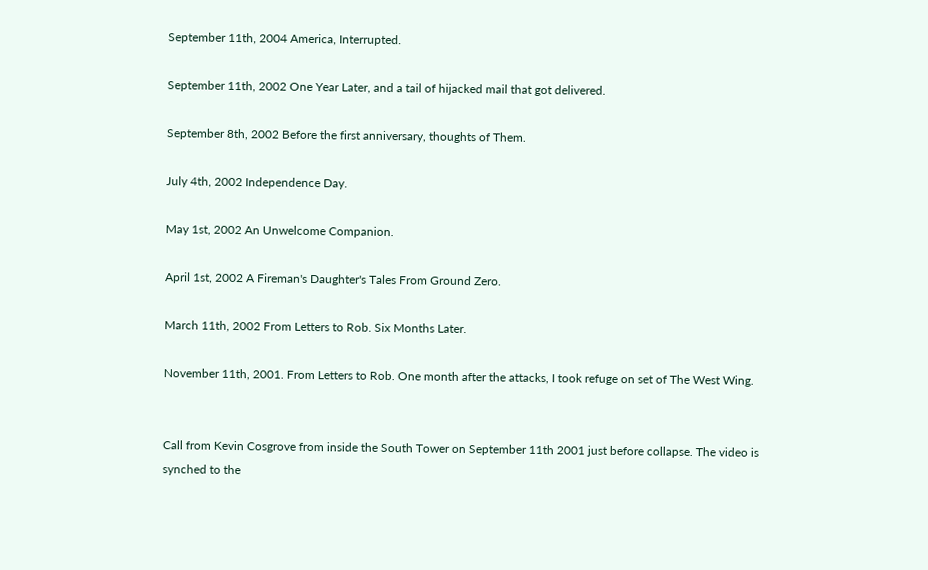September 11th, 2004 America, Interrupted.

September 11th, 2002 One Year Later, and a tail of hijacked mail that got delivered.

September 8th, 2002 Before the first anniversary, thoughts of Them.

July 4th, 2002 Independence Day.

May 1st, 2002 An Unwelcome Companion.

April 1st, 2002 A Fireman's Daughter's Tales From Ground Zero.

March 11th, 2002 From Letters to Rob. Six Months Later.

November 11th, 2001. From Letters to Rob. One month after the attacks, I took refuge on set of The West Wing.


Call from Kevin Cosgrove from inside the South Tower on September 11th 2001 just before collapse. The video is synched to the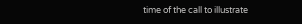time of the call to illustrate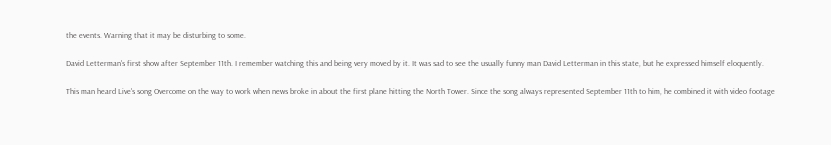the events. Warning that it may be disturbing to some.

David Letterman's first show after September 11th. I remember watching this and being very moved by it. It was sad to see the usually funny man David Letterman in this state, but he expressed himself eloquently.

This man heard Live's song Overcome on the way to work when news broke in about the first plane hitting the North Tower. Since the song always represented September 11th to him, he combined it with video footage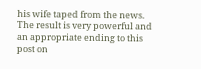his wife taped from the news. The result is very powerful and an appropriate ending to this post on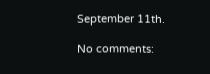September 11th.

No comments: